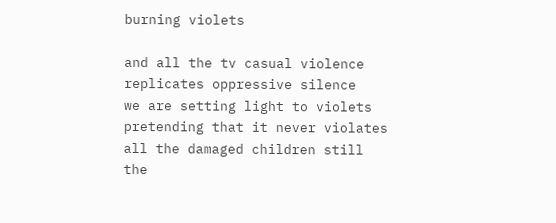burning violets

and all the tv casual violence
replicates oppressive silence
we are setting light to violets
pretending that it never violates
all the damaged children still
the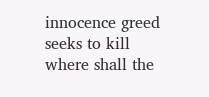innocence greed seeks to kill
where shall the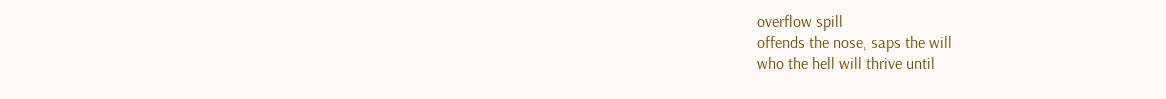overflow spill
offends the nose, saps the will
who the hell will thrive until